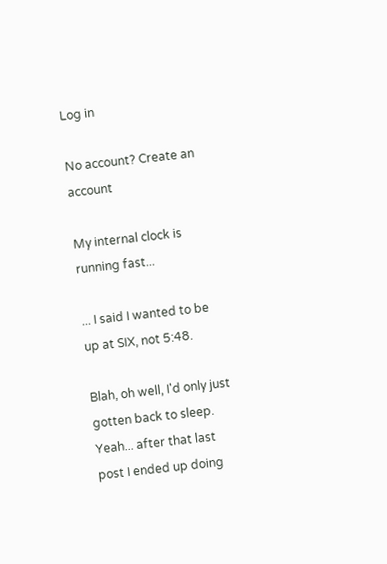Log in

No account? Create an account

My internal clock is running fast...

... I said I wanted to be up at SIX, not 5:48.

Blah, oh well, I'd only just gotten back to sleep. Yeah... after that last post I ended up doing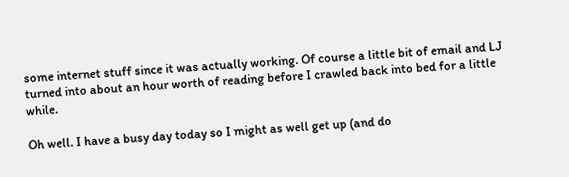some internet stuff since it was actually working. Of course a little bit of email and LJ turned into about an hour worth of reading before I crawled back into bed for a little while.

Oh well. I have a busy day today so I might as well get up (and do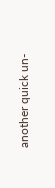another quick un-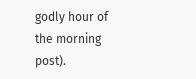godly hour of the morning post).